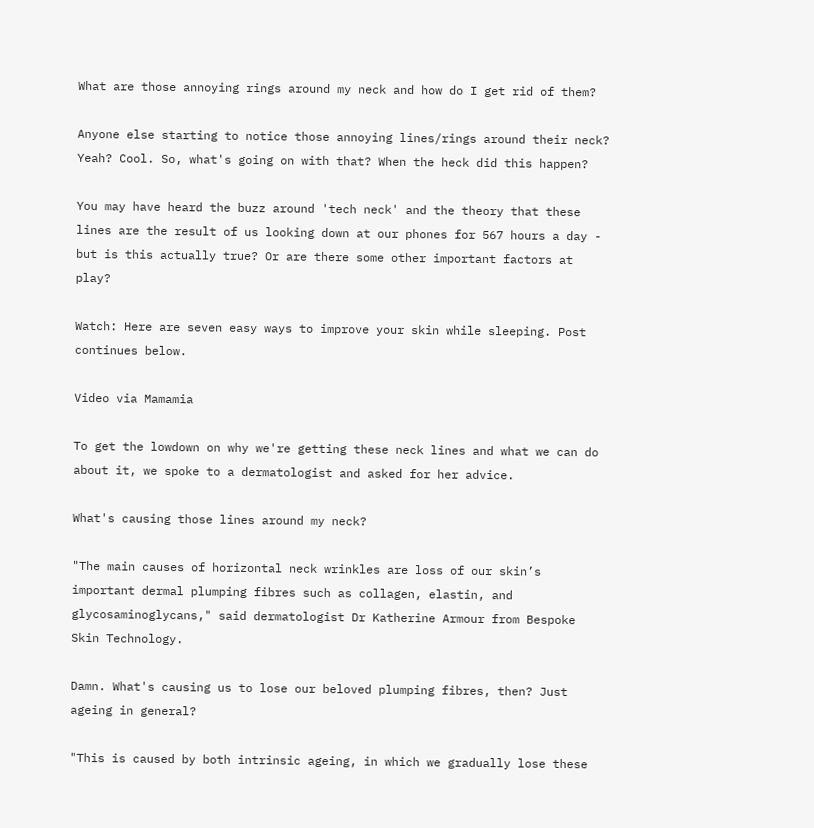What are those annoying rings around my neck and how do I get rid of them?

Anyone else starting to notice those annoying lines/rings around their neck? Yeah? Cool. So, what's going on with that? When the heck did this happen?

You may have heard the buzz around 'tech neck' and the theory that these lines are the result of us looking down at our phones for 567 hours a day - but is this actually true? Or are there some other important factors at play?

Watch: Here are seven easy ways to improve your skin while sleeping. Post continues below.

Video via Mamamia

To get the lowdown on why we're getting these neck lines and what we can do about it, we spoke to a dermatologist and asked for her advice.

What's causing those lines around my neck?

"The main causes of horizontal neck wrinkles are loss of our skin’s important dermal plumping fibres such as collagen, elastin, and glycosaminoglycans," said dermatologist Dr Katherine Armour from Bespoke Skin Technology.

Damn. What's causing us to lose our beloved plumping fibres, then? Just ageing in general?

"This is caused by both intrinsic ageing, in which we gradually lose these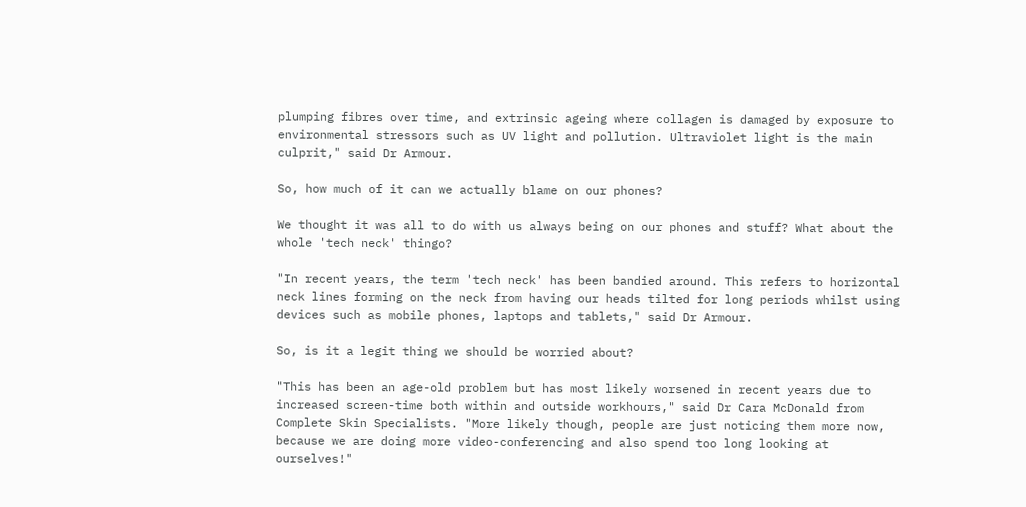plumping fibres over time, and extrinsic ageing where collagen is damaged by exposure to environmental stressors such as UV light and pollution. Ultraviolet light is the main culprit," said Dr Armour.

So, how much of it can we actually blame on our phones?

We thought it was all to do with us always being on our phones and stuff? What about the whole 'tech neck' thingo?

"In recent years, the term 'tech neck' has been bandied around. This refers to horizontal neck lines forming on the neck from having our heads tilted for long periods whilst using devices such as mobile phones, laptops and tablets," said Dr Armour.

So, is it a legit thing we should be worried about?

"This has been an age-old problem but has most likely worsened in recent years due to increased screen-time both within and outside workhours," said Dr Cara McDonald from Complete Skin Specialists. "More likely though, people are just noticing them more now, because we are doing more video-conferencing and also spend too long looking at ourselves!"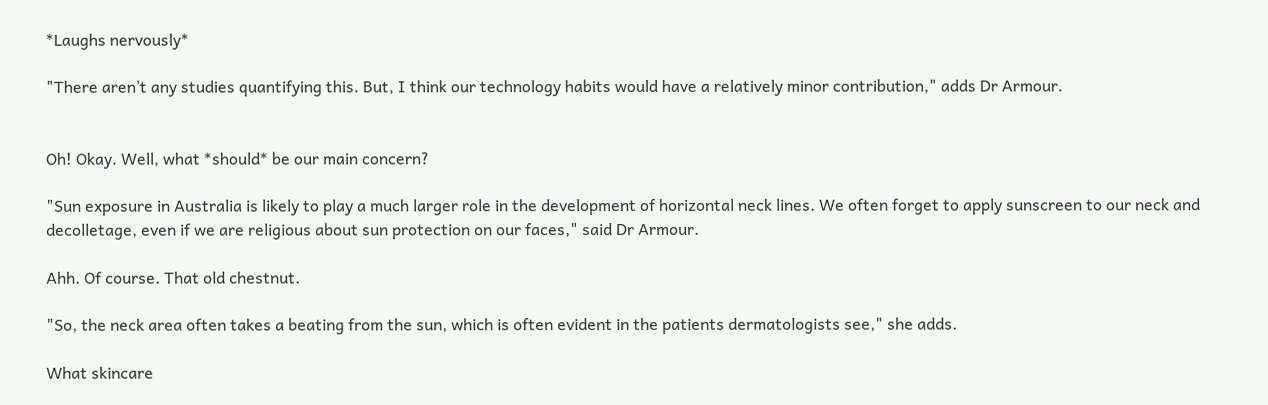*Laughs nervously*

"There aren’t any studies quantifying this. But, I think our technology habits would have a relatively minor contribution," adds Dr Armour.


Oh! Okay. Well, what *should* be our main concern?

"Sun exposure in Australia is likely to play a much larger role in the development of horizontal neck lines. We often forget to apply sunscreen to our neck and decolletage, even if we are religious about sun protection on our faces," said Dr Armour.

Ahh. Of course. That old chestnut.

"So, the neck area often takes a beating from the sun, which is often evident in the patients dermatologists see," she adds.

What skincare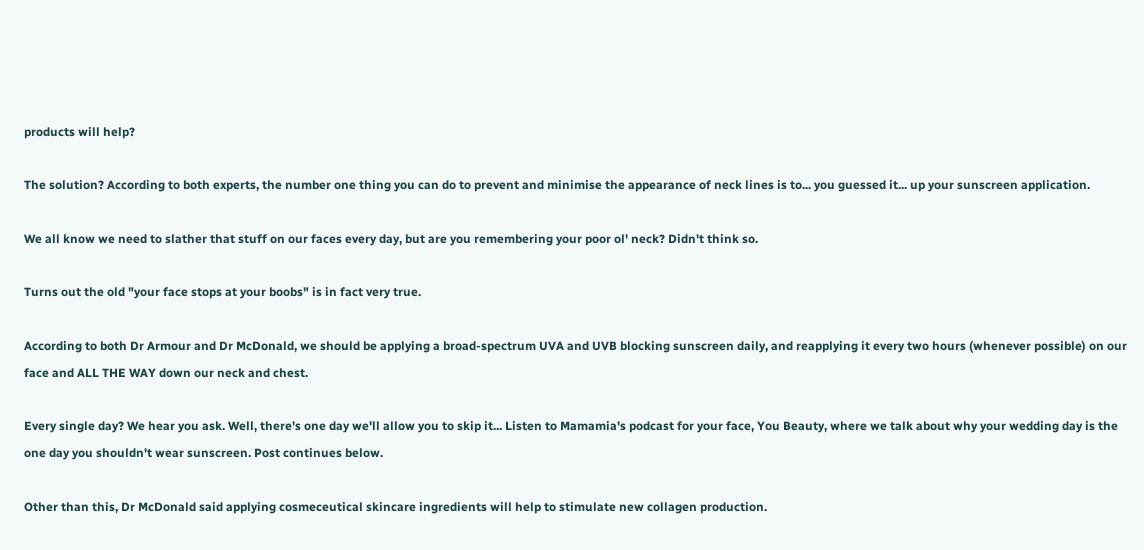products will help?

The solution? According to both experts, the number one thing you can do to prevent and minimise the appearance of neck lines is to... you guessed it... up your sunscreen application.

We all know we need to slather that stuff on our faces every day, but are you remembering your poor ol' neck? Didn't think so.

Turns out the old "your face stops at your boobs" is in fact very true.

According to both Dr Armour and Dr McDonald, we should be applying a broad-spectrum UVA and UVB blocking sunscreen daily, and reapplying it every two hours (whenever possible) on our face and ALL THE WAY down our neck and chest.

Every single day? We hear you ask. Well, there's one day we'll allow you to skip it... Listen to Mamamia's podcast for your face, You Beauty, where we talk about why your wedding day is the one day you shouldn't wear sunscreen. Post continues below.

Other than this, Dr McDonald said applying cosmeceutical skincare ingredients will help to stimulate new collagen production.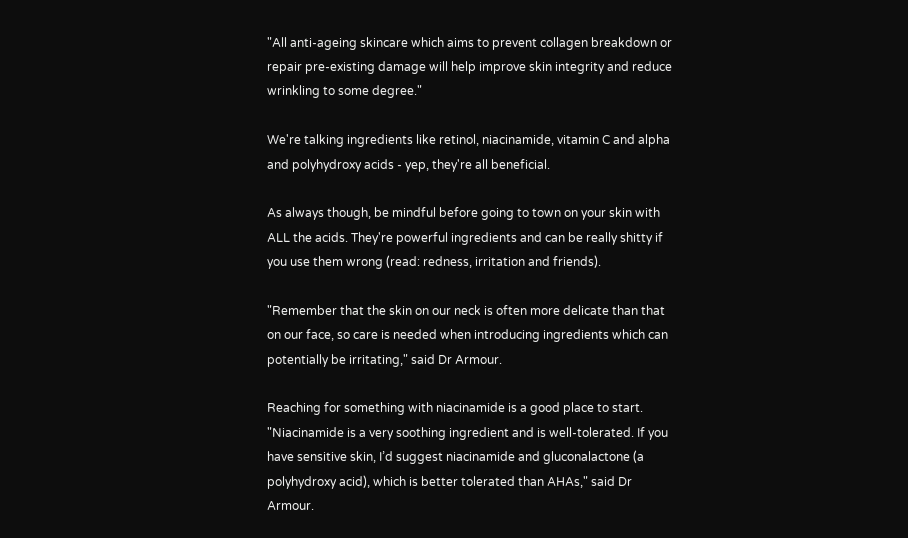"All anti-ageing skincare which aims to prevent collagen breakdown or repair pre-existing damage will help improve skin integrity and reduce wrinkling to some degree."

We're talking ingredients like retinol, niacinamide, vitamin C and alpha and polyhydroxy acids - yep, they're all beneficial.

As always though, be mindful before going to town on your skin with ALL the acids. They're powerful ingredients and can be really shitty if you use them wrong (read: redness, irritation and friends).

"Remember that the skin on our neck is often more delicate than that on our face, so care is needed when introducing ingredients which can potentially be irritating," said Dr Armour.

Reaching for something with niacinamide is a good place to start. "Niacinamide is a very soothing ingredient and is well-tolerated. If you have sensitive skin, I’d suggest niacinamide and gluconalactone (a polyhydroxy acid), which is better tolerated than AHAs," said Dr Armour.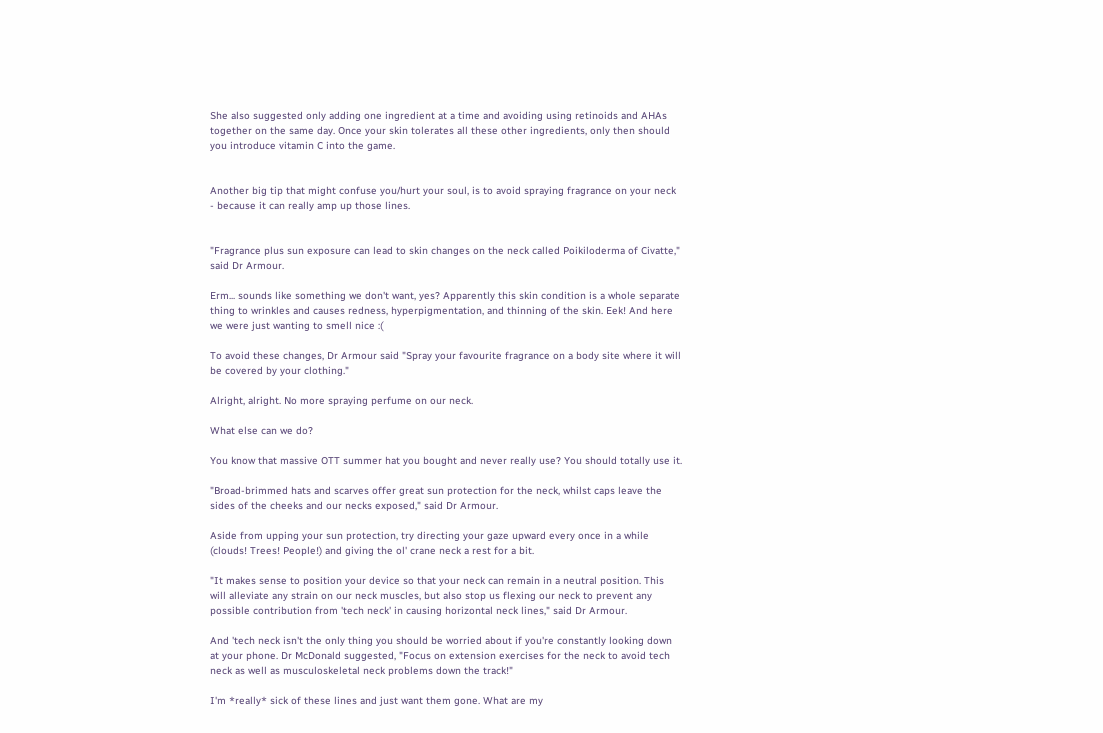She also suggested only adding one ingredient at a time and avoiding using retinoids and AHAs together on the same day. Once your skin tolerates all these other ingredients, only then should you introduce vitamin C into the game.


Another big tip that might confuse you/hurt your soul, is to avoid spraying fragrance on your neck - because it can really amp up those lines.


"Fragrance plus sun exposure can lead to skin changes on the neck called Poikiloderma of Civatte," said Dr Armour.

Erm... sounds like something we don't want, yes? Apparently this skin condition is a whole separate thing to wrinkles and causes redness, hyperpigmentation, and thinning of the skin. Eek! And here we were just wanting to smell nice :(

To avoid these changes, Dr Armour said "Spray your favourite fragrance on a body site where it will be covered by your clothing."

Alright, alright. No more spraying perfume on our neck.

What else can we do?

You know that massive OTT summer hat you bought and never really use? You should totally use it.

"Broad-brimmed hats and scarves offer great sun protection for the neck, whilst caps leave the sides of the cheeks and our necks exposed," said Dr Armour.

Aside from upping your sun protection, try directing your gaze upward every once in a while (clouds! Trees! People!) and giving the ol' crane neck a rest for a bit.

"It makes sense to position your device so that your neck can remain in a neutral position. This will alleviate any strain on our neck muscles, but also stop us flexing our neck to prevent any possible contribution from 'tech neck' in causing horizontal neck lines," said Dr Armour.

And 'tech neck isn't the only thing you should be worried about if you're constantly looking down at your phone. Dr McDonald suggested, "Focus on extension exercises for the neck to avoid tech neck as well as musculoskeletal neck problems down the track!"

I'm *really* sick of these lines and just want them gone. What are my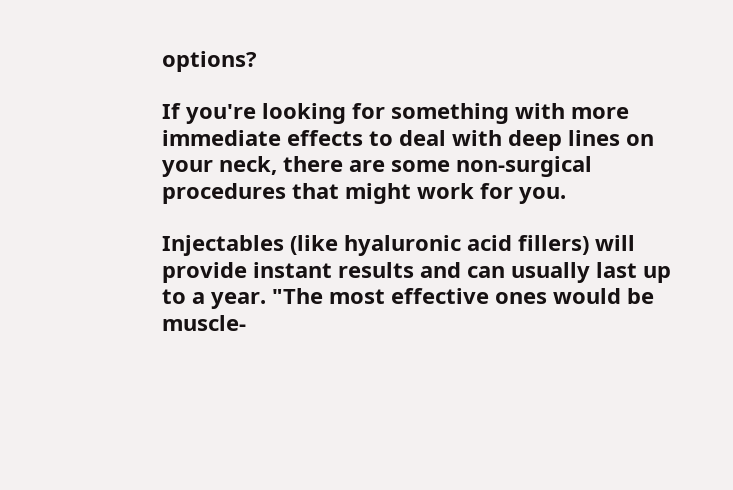options?

If you're looking for something with more immediate effects to deal with deep lines on your neck, there are some non-surgical procedures that might work for you.

Injectables (like hyaluronic acid fillers) will provide instant results and can usually last up to a year. "The most effective ones would be muscle-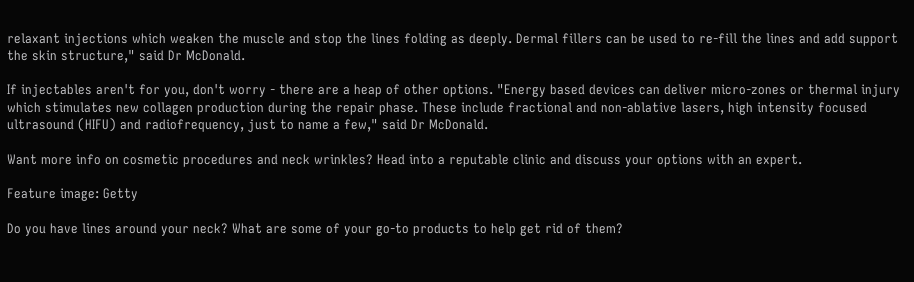relaxant injections which weaken the muscle and stop the lines folding as deeply. Dermal fillers can be used to re-fill the lines and add support the skin structure," said Dr McDonald.

If injectables aren't for you, don't worry - there are a heap of other options. "Energy based devices can deliver micro-zones or thermal injury which stimulates new collagen production during the repair phase. These include fractional and non-ablative lasers, high intensity focused ultrasound (HIFU) and radiofrequency, just to name a few," said Dr McDonald.

Want more info on cosmetic procedures and neck wrinkles? Head into a reputable clinic and discuss your options with an expert.

Feature image: Getty

Do you have lines around your neck? What are some of your go-to products to help get rid of them?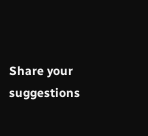Share your suggestions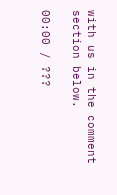with us in the comment section below.

00:00 / ???